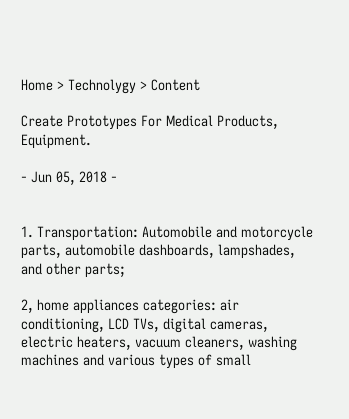Home > Technolygy > Content

Create Prototypes For Medical Products, Equipment.

- Jun 05, 2018 -


1. Transportation: Automobile and motorcycle parts, automobile dashboards, lampshades, and other parts;

2, home appliances categories: air conditioning, LCD TVs, digital cameras, electric heaters, vacuum cleaners, washing machines and various types of small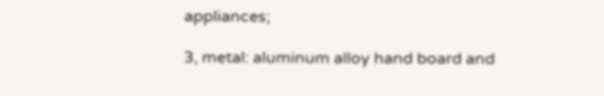appliances;

3, metal: aluminum alloy hand board and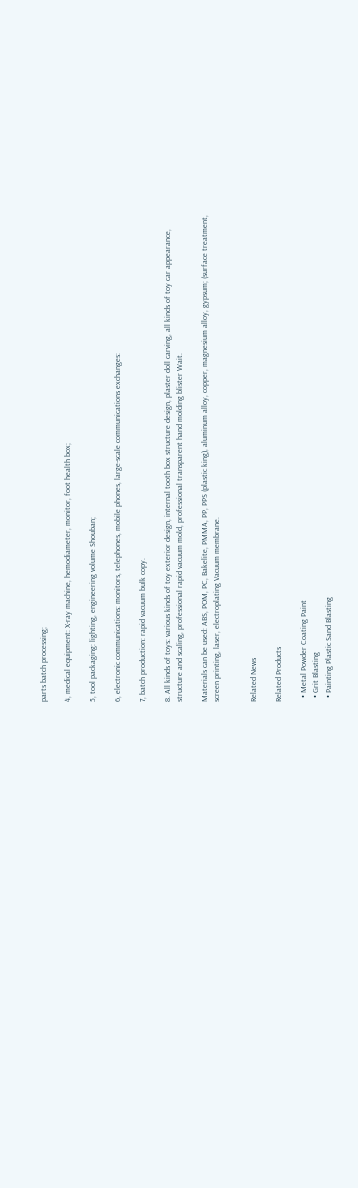parts batch processing;

4, medical equipment: X-ray machine, hemodiameter, monitor, foot health box;

5, tool packaging: lighting, engineering volume Shouban;

6, electronic communications: monitors, telephones, mobile phones, large-scale communications exchanges:

7, batch production: rapid vacuum bulk copy.

8. All kinds of toys: various kinds of toy exterior design, internal tooth box structure design, plaster doll carving, all kinds of toy car appearance, structure and scaling, professional rapid vacuum mold, professional transparent hand molding blister Wait.

Materials can be used: ABS, POM, PC, Bakelite, PMMA, PP, PPS (plastic king), aluminum alloy, copper, magnesium alloy, gypsum; (surface treatment, screen printing, laser, electroplating Vacuum membrane.


Related News

Related Products

  • Metal Powder Coating Paint
  • Grit Blasting
  • Painting Plastic Sand Blasting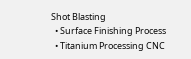Shot Blasting
  • Surface Finishing Process
  • Titanium Processing CNC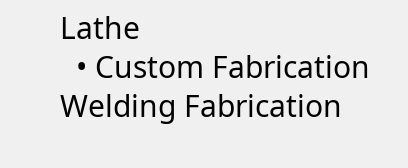Lathe
  • Custom Fabrication Welding Fabrication